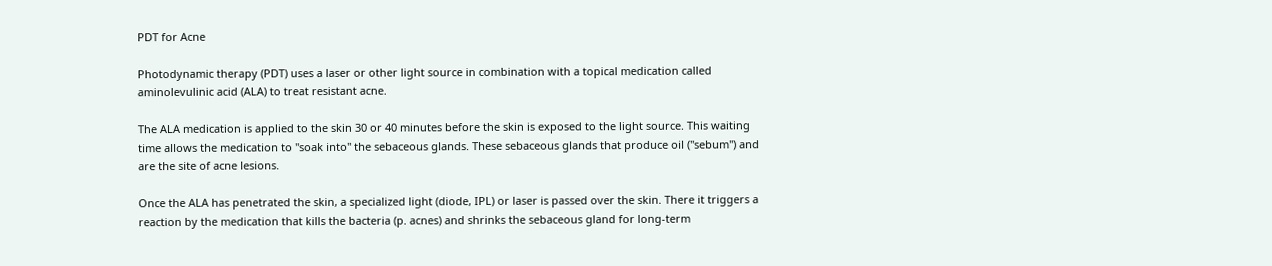PDT for Acne

Photodynamic therapy (PDT) uses a laser or other light source in combination with a topical medication called aminolevulinic acid (ALA) to treat resistant acne.

The ALA medication is applied to the skin 30 or 40 minutes before the skin is exposed to the light source. This waiting time allows the medication to "soak into" the sebaceous glands. These sebaceous glands that produce oil ("sebum") and are the site of acne lesions.

Once the ALA has penetrated the skin, a specialized light (diode, IPL) or laser is passed over the skin. There it triggers a reaction by the medication that kills the bacteria (p. acnes) and shrinks the sebaceous gland for long-term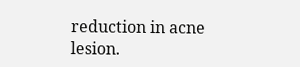reduction in acne lesion.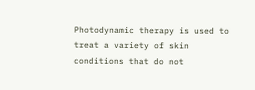Photodynamic therapy is used to treat a variety of skin conditions that do not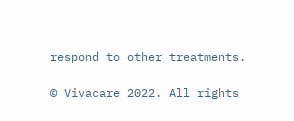respond to other treatments.

© Vivacare 2022. All rights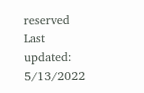reserved
Last updated: 5/13/2022